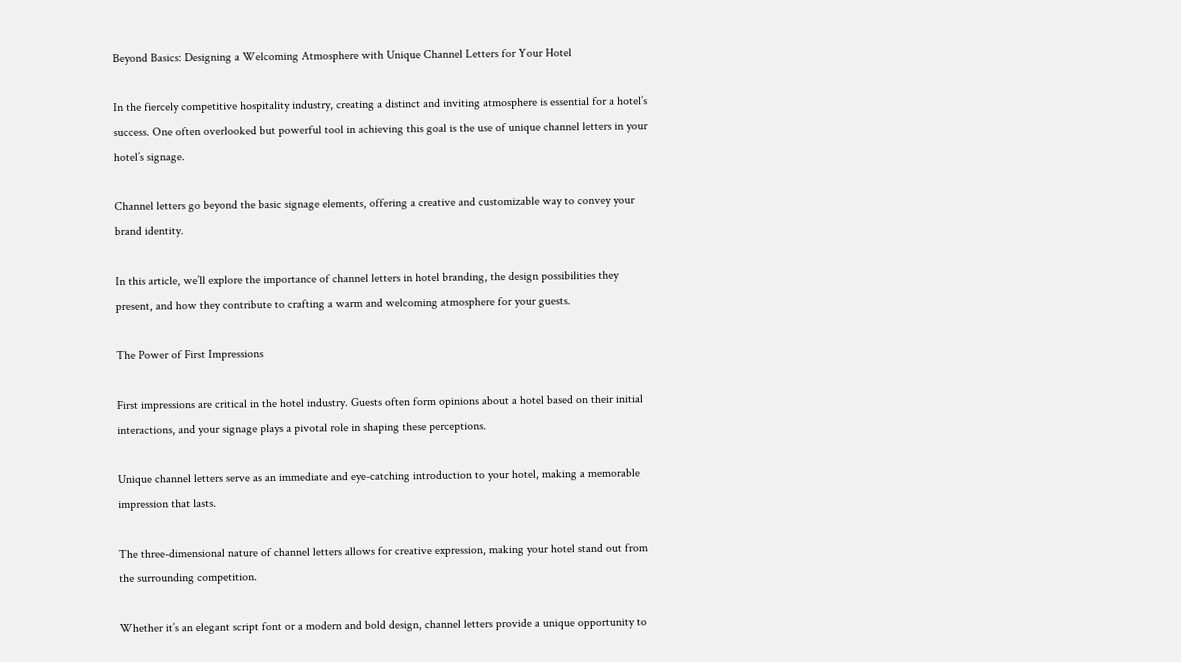Beyond Basics: Designing a Welcoming Atmosphere with Unique Channel Letters for Your Hotel

In the fiercely competitive hospitality industry, creating a distinct and inviting atmosphere is essential for a hotel’s success. One often overlooked but powerful tool in achieving this goal is the use of unique channel letters in your hotel’s signage.

Channel letters go beyond the basic signage elements, offering a creative and customizable way to convey your brand identity.

In this article, we’ll explore the importance of channel letters in hotel branding, the design possibilities they present, and how they contribute to crafting a warm and welcoming atmosphere for your guests.

The Power of First Impressions

First impressions are critical in the hotel industry. Guests often form opinions about a hotel based on their initial interactions, and your signage plays a pivotal role in shaping these perceptions.

Unique channel letters serve as an immediate and eye-catching introduction to your hotel, making a memorable impression that lasts.

The three-dimensional nature of channel letters allows for creative expression, making your hotel stand out from the surrounding competition.

Whether it’s an elegant script font or a modern and bold design, channel letters provide a unique opportunity to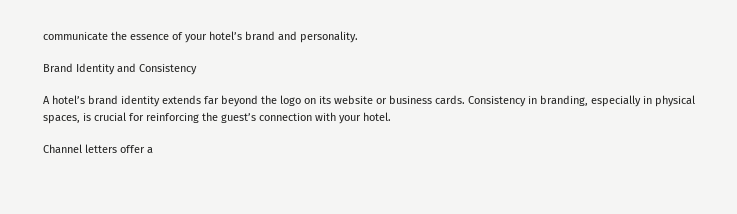communicate the essence of your hotel’s brand and personality.

Brand Identity and Consistency

A hotel’s brand identity extends far beyond the logo on its website or business cards. Consistency in branding, especially in physical spaces, is crucial for reinforcing the guest’s connection with your hotel.

Channel letters offer a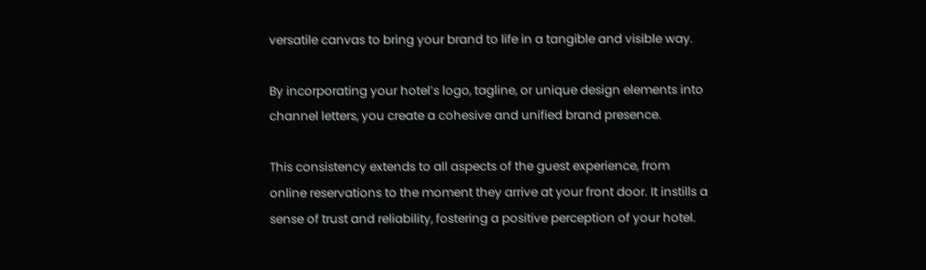versatile canvas to bring your brand to life in a tangible and visible way.

By incorporating your hotel’s logo, tagline, or unique design elements into channel letters, you create a cohesive and unified brand presence.

This consistency extends to all aspects of the guest experience, from online reservations to the moment they arrive at your front door. It instills a sense of trust and reliability, fostering a positive perception of your hotel.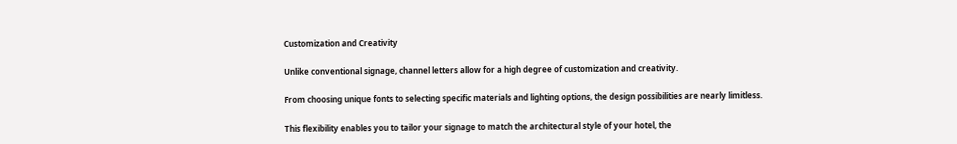Customization and Creativity

Unlike conventional signage, channel letters allow for a high degree of customization and creativity.

From choosing unique fonts to selecting specific materials and lighting options, the design possibilities are nearly limitless.

This flexibility enables you to tailor your signage to match the architectural style of your hotel, the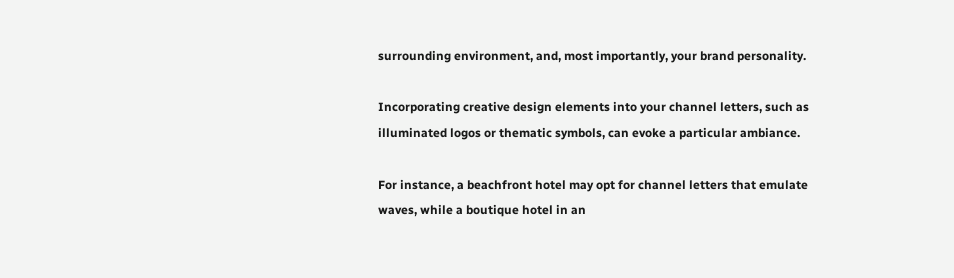surrounding environment, and, most importantly, your brand personality.

Incorporating creative design elements into your channel letters, such as illuminated logos or thematic symbols, can evoke a particular ambiance.

For instance, a beachfront hotel may opt for channel letters that emulate waves, while a boutique hotel in an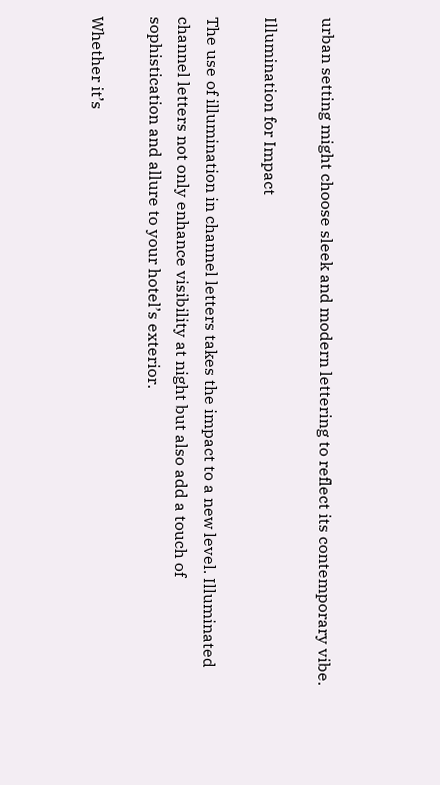urban setting might choose sleek and modern lettering to reflect its contemporary vibe.

Illumination for Impact

The use of illumination in channel letters takes the impact to a new level. Illuminated channel letters not only enhance visibility at night but also add a touch of sophistication and allure to your hotel’s exterior.

Whether it’s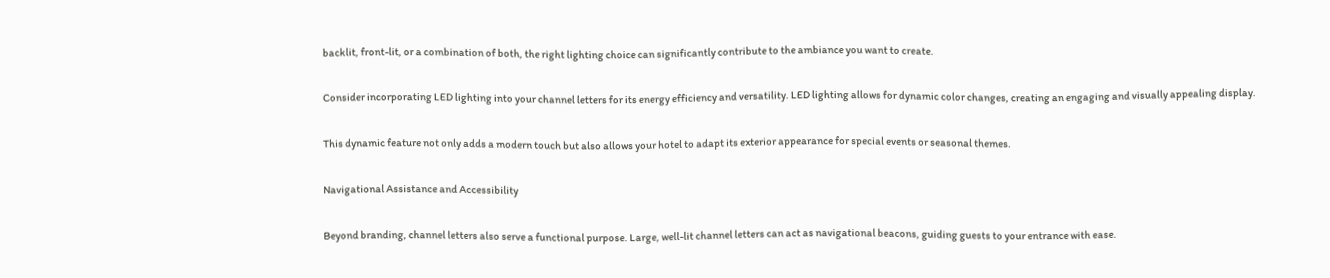backlit, front-lit, or a combination of both, the right lighting choice can significantly contribute to the ambiance you want to create.

Consider incorporating LED lighting into your channel letters for its energy efficiency and versatility. LED lighting allows for dynamic color changes, creating an engaging and visually appealing display.

This dynamic feature not only adds a modern touch but also allows your hotel to adapt its exterior appearance for special events or seasonal themes.

Navigational Assistance and Accessibility

Beyond branding, channel letters also serve a functional purpose. Large, well-lit channel letters can act as navigational beacons, guiding guests to your entrance with ease.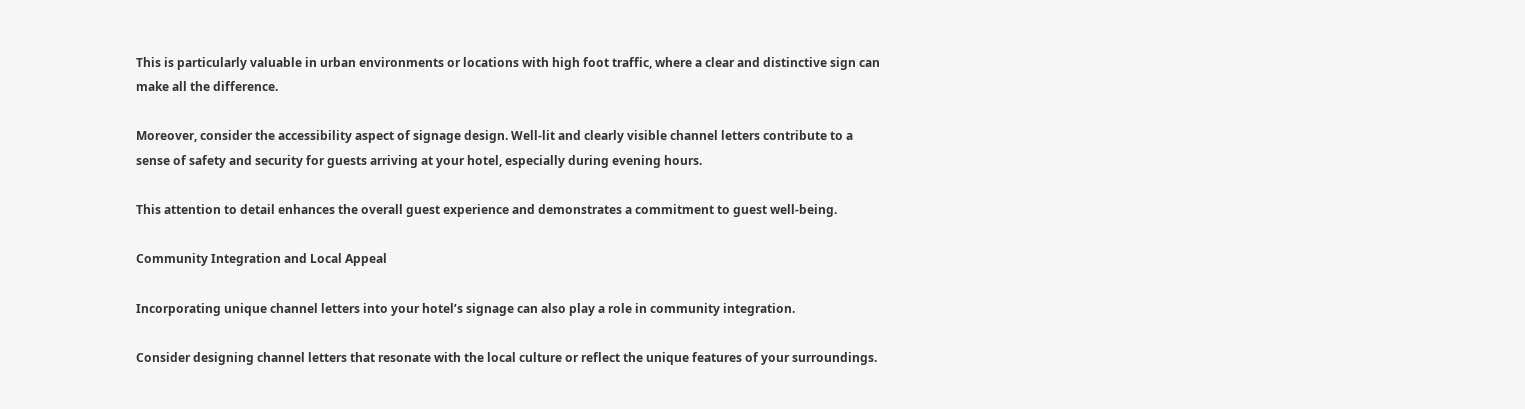This is particularly valuable in urban environments or locations with high foot traffic, where a clear and distinctive sign can make all the difference.

Moreover, consider the accessibility aspect of signage design. Well-lit and clearly visible channel letters contribute to a sense of safety and security for guests arriving at your hotel, especially during evening hours.

This attention to detail enhances the overall guest experience and demonstrates a commitment to guest well-being.

Community Integration and Local Appeal

Incorporating unique channel letters into your hotel’s signage can also play a role in community integration.

Consider designing channel letters that resonate with the local culture or reflect the unique features of your surroundings.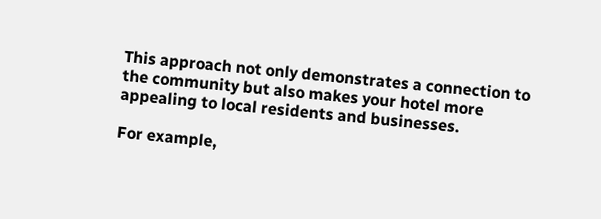This approach not only demonstrates a connection to the community but also makes your hotel more appealing to local residents and businesses.

For example,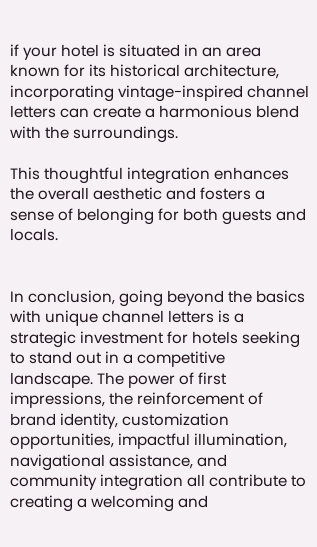if your hotel is situated in an area known for its historical architecture, incorporating vintage-inspired channel letters can create a harmonious blend with the surroundings.

This thoughtful integration enhances the overall aesthetic and fosters a sense of belonging for both guests and locals.


In conclusion, going beyond the basics with unique channel letters is a strategic investment for hotels seeking to stand out in a competitive landscape. The power of first impressions, the reinforcement of brand identity, customization opportunities, impactful illumination, navigational assistance, and community integration all contribute to creating a welcoming and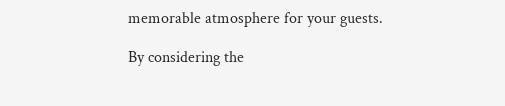memorable atmosphere for your guests.

By considering the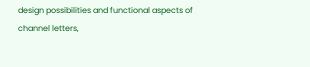design possibilities and functional aspects of channel letters,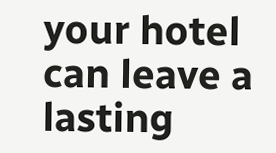your hotel can leave a lasting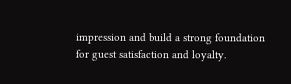impression and build a strong foundation for guest satisfaction and loyalty.